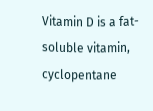Vitamin D is a fat-soluble vitamin, cyclopentane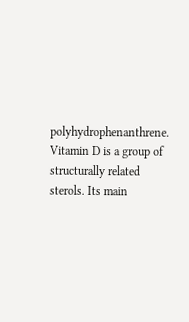polyhydrophenanthrene. Vitamin D is a group of structurally related sterols. Its main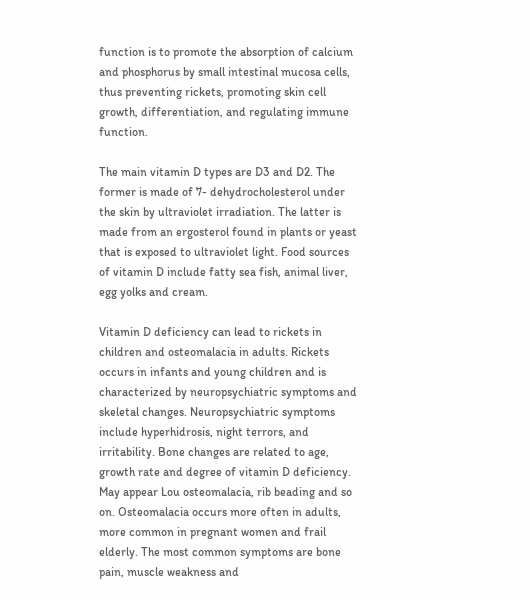function is to promote the absorption of calcium and phosphorus by small intestinal mucosa cells, thus preventing rickets, promoting skin cell growth, differentiation, and regulating immune function.

The main vitamin D types are D3 and D2. The former is made of 7- dehydrocholesterol under the skin by ultraviolet irradiation. The latter is made from an ergosterol found in plants or yeast that is exposed to ultraviolet light. Food sources of vitamin D include fatty sea fish, animal liver, egg yolks and cream.

Vitamin D deficiency can lead to rickets in children and osteomalacia in adults. Rickets occurs in infants and young children and is characterized by neuropsychiatric symptoms and skeletal changes. Neuropsychiatric symptoms include hyperhidrosis, night terrors, and irritability. Bone changes are related to age, growth rate and degree of vitamin D deficiency. May appear Lou osteomalacia, rib beading and so on. Osteomalacia occurs more often in adults, more common in pregnant women and frail elderly. The most common symptoms are bone pain, muscle weakness and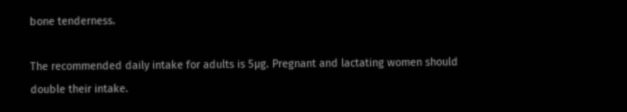bone tenderness.

The recommended daily intake for adults is 5μg. Pregnant and lactating women should double their intake.